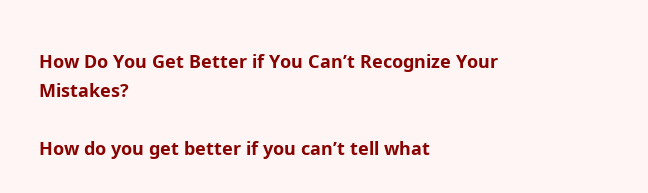How Do You Get Better if You Can’t Recognize Your Mistakes?

How do you get better if you can’t tell what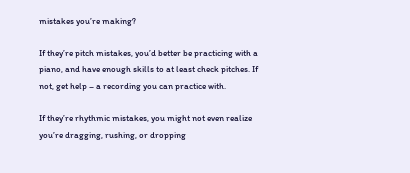mistakes you’re making?

If they’re pitch mistakes, you’d better be practicing with a piano, and have enough skills to at least check pitches. If not, get help – a recording you can practice with.

If they’re rhythmic mistakes, you might not even realize you’re dragging, rushing, or dropping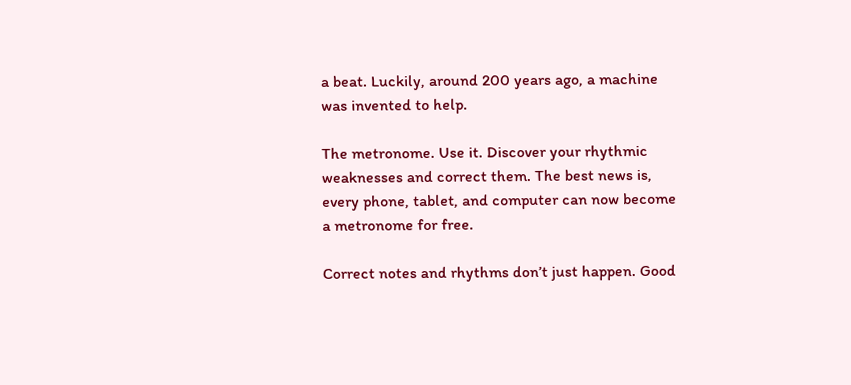a beat. Luckily, around 200 years ago, a machine was invented to help.

The metronome. Use it. Discover your rhythmic weaknesses and correct them. The best news is, every phone, tablet, and computer can now become a metronome for free.

Correct notes and rhythms don’t just happen. Good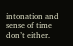intonation and sense of time don’t either.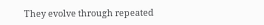They evolve through repeated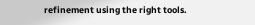refinement using the right tools.